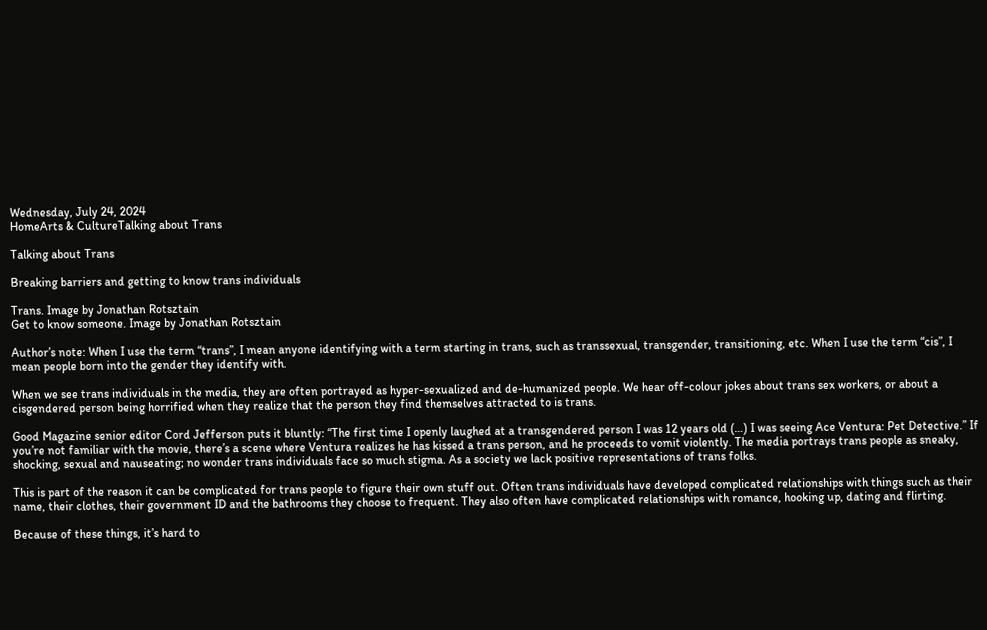Wednesday, July 24, 2024
HomeArts & CultureTalking about Trans

Talking about Trans

Breaking barriers and getting to know trans individuals

Trans. Image by Jonathan Rotsztain
Get to know someone. Image by Jonathan Rotsztain

Author’s note: When I use the term “trans”, I mean anyone identifying with a term starting in trans, such as transsexual, transgender, transitioning, etc. When I use the term “cis”, I mean people born into the gender they identify with.

When we see trans individuals in the media, they are often portrayed as hyper-sexualized and de-humanized people. We hear off-colour jokes about trans sex workers, or about a cisgendered person being horrified when they realize that the person they find themselves attracted to is trans.

Good Magazine senior editor Cord Jefferson puts it bluntly: “The first time I openly laughed at a transgendered person I was 12 years old (…) I was seeing Ace Ventura: Pet Detective.” If you’re not familiar with the movie, there’s a scene where Ventura realizes he has kissed a trans person, and he proceeds to vomit violently. The media portrays trans people as sneaky, shocking, sexual and nauseating; no wonder trans individuals face so much stigma. As a society we lack positive representations of trans folks.

This is part of the reason it can be complicated for trans people to figure their own stuff out. Often trans individuals have developed complicated relationships with things such as their name, their clothes, their government ID and the bathrooms they choose to frequent. They also often have complicated relationships with romance, hooking up, dating and flirting.

Because of these things, it’s hard to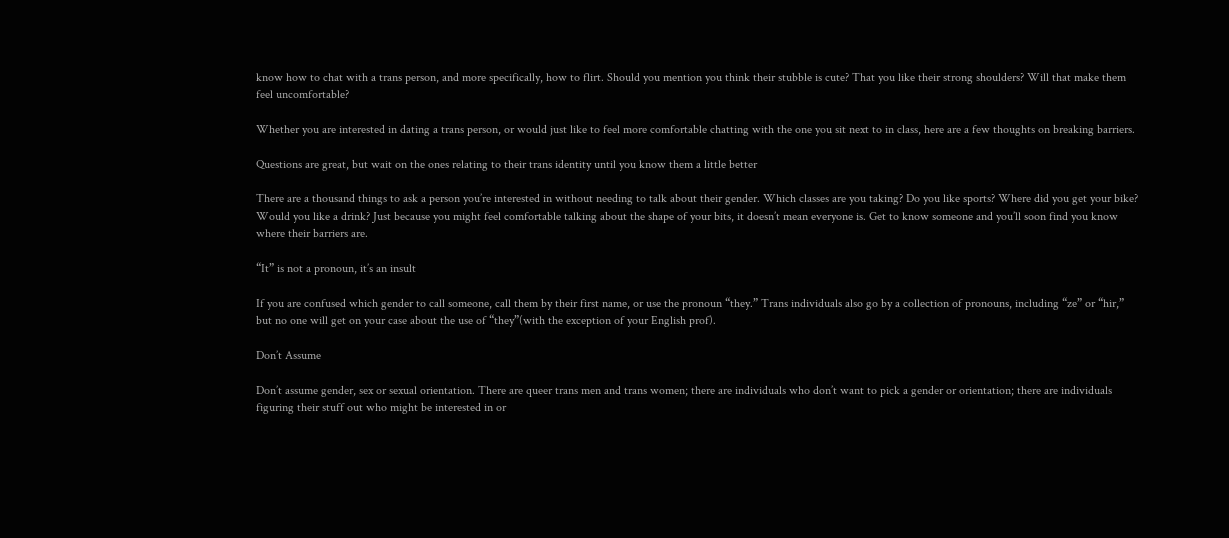know how to chat with a trans person, and more specifically, how to flirt. Should you mention you think their stubble is cute? That you like their strong shoulders? Will that make them feel uncomfortable?

Whether you are interested in dating a trans person, or would just like to feel more comfortable chatting with the one you sit next to in class, here are a few thoughts on breaking barriers.

Questions are great, but wait on the ones relating to their trans identity until you know them a little better

There are a thousand things to ask a person you’re interested in without needing to talk about their gender. Which classes are you taking? Do you like sports? Where did you get your bike? Would you like a drink? Just because you might feel comfortable talking about the shape of your bits, it doesn’t mean everyone is. Get to know someone and you’ll soon find you know where their barriers are.

“It” is not a pronoun, it’s an insult

If you are confused which gender to call someone, call them by their first name, or use the pronoun “they.” Trans individuals also go by a collection of pronouns, including “ze” or “hir,” but no one will get on your case about the use of “they”(with the exception of your English prof).

Don’t Assume

Don’t assume gender, sex or sexual orientation. There are queer trans men and trans women; there are individuals who don’t want to pick a gender or orientation; there are individuals figuring their stuff out who might be interested in or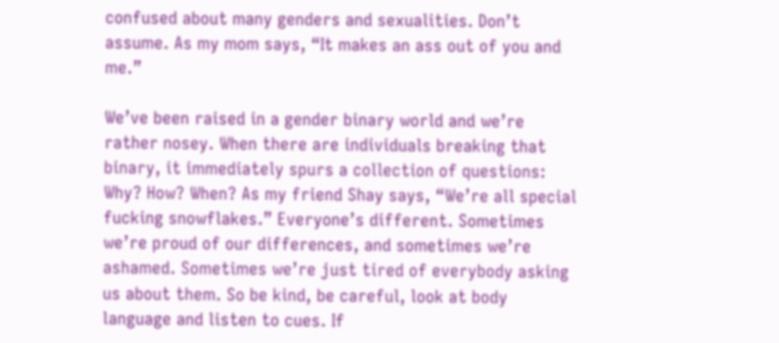confused about many genders and sexualities. Don’t assume. As my mom says, “It makes an ass out of you and me.”

We’ve been raised in a gender binary world and we’re rather nosey. When there are individuals breaking that binary, it immediately spurs a collection of questions: Why? How? When? As my friend Shay says, “We’re all special fucking snowflakes.” Everyone’s different. Sometimes we’re proud of our differences, and sometimes we’re ashamed. Sometimes we’re just tired of everybody asking us about them. So be kind, be careful, look at body language and listen to cues. If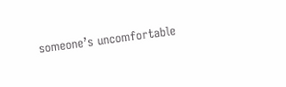someone’s uncomfortable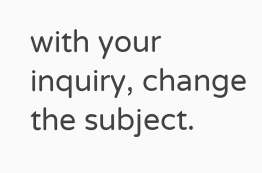with your inquiry, change the subject.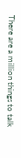There are a million things to talk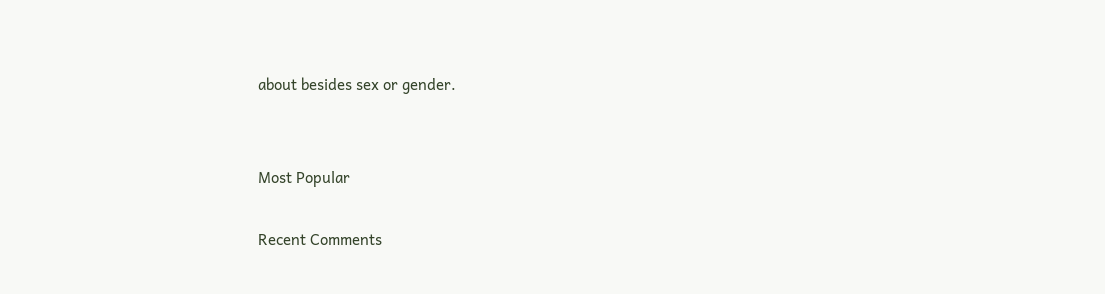about besides sex or gender.


Most Popular

Recent Comments